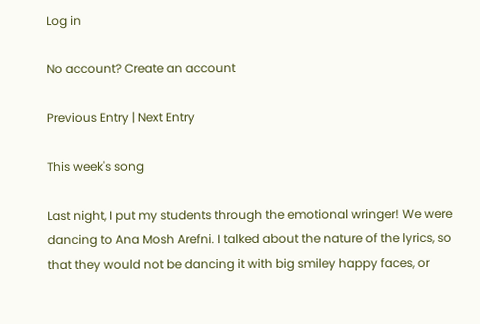Log in

No account? Create an account

Previous Entry | Next Entry

This week's song

Last night, I put my students through the emotional wringer! We were dancing to Ana Mosh Arefni. I talked about the nature of the lyrics, so that they would not be dancing it with big smiley happy faces, or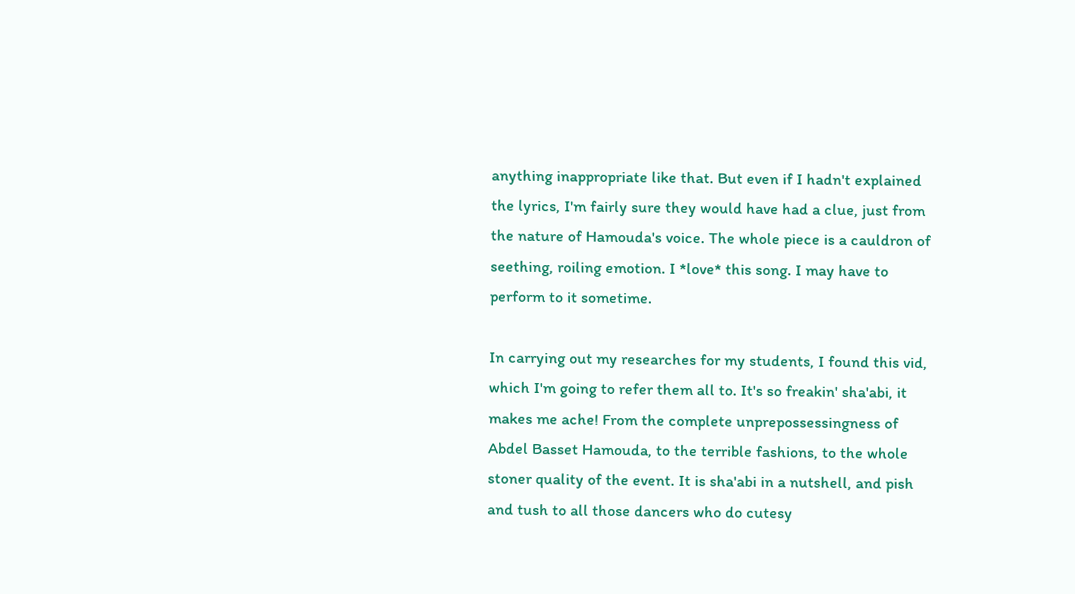anything inappropriate like that. But even if I hadn't explained the lyrics, I'm fairly sure they would have had a clue, just from the nature of Hamouda's voice. The whole piece is a cauldron of seething, roiling emotion. I *love* this song. I may have to perform to it sometime.

In carrying out my researches for my students, I found this vid, which I'm going to refer them all to. It's so freakin' sha'abi, it makes me ache! From the complete unprepossessingness of Abdel Basset Hamouda, to the terrible fashions, to the whole stoner quality of the event. It is sha'abi in a nutshell, and pish and tush to all those dancers who do cutesy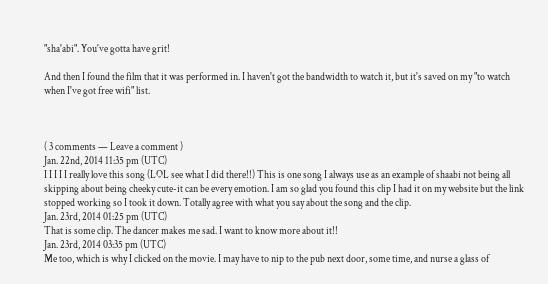"sha'abi". You've gotta have grit!

And then I found the film that it was performed in. I haven't got the bandwidth to watch it, but it's saved on my "to watch when I've got free wifi" list.



( 3 comments — Leave a comment )
Jan. 22nd, 2014 11:35 pm (UTC)
I I I I I really love this song (LOL see what I did there!!) This is one song I always use as an example of shaabi not being all skipping about being cheeky cute-it can be every emotion. I am so glad you found this clip I had it on my website but the link stopped working so I took it down. Totally agree with what you say about the song and the clip.
Jan. 23rd, 2014 01:25 pm (UTC)
That is some clip. The dancer makes me sad. I want to know more about it!!
Jan. 23rd, 2014 03:35 pm (UTC)
Me too, which is why I clicked on the movie. I may have to nip to the pub next door, some time, and nurse a glass of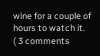wine for a couple of hours to watch it.
( 3 comments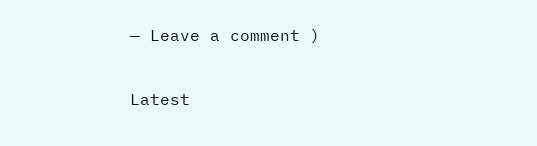— Leave a comment )

Latest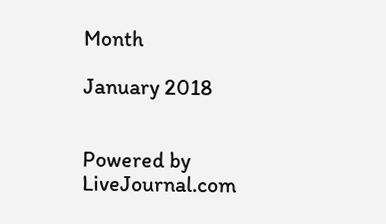Month

January 2018


Powered by LiveJournal.com